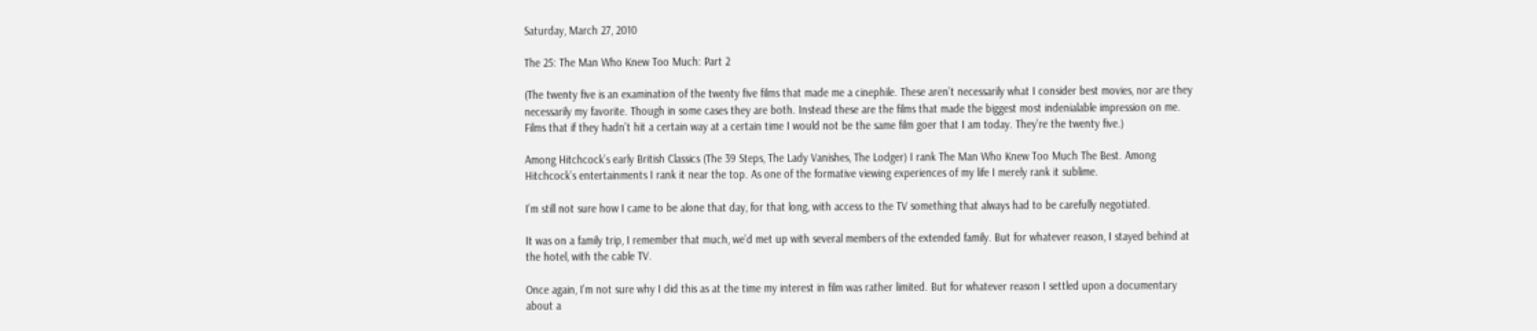Saturday, March 27, 2010

The 25: The Man Who Knew Too Much: Part 2

(The twenty five is an examination of the twenty five films that made me a cinephile. These aren’t necessarily what I consider best movies, nor are they necessarily my favorite. Though in some cases they are both. Instead these are the films that made the biggest most indenialable impression on me. Films that if they hadn’t hit a certain way at a certain time I would not be the same film goer that I am today. They’re the twenty five.)

Among Hitchcock’s early British Classics (The 39 Steps, The Lady Vanishes, The Lodger) I rank The Man Who Knew Too Much The Best. Among Hitchcock’s entertainments I rank it near the top. As one of the formative viewing experiences of my life I merely rank it sublime.

I’m still not sure how I came to be alone that day, for that long, with access to the TV something that always had to be carefully negotiated.

It was on a family trip, I remember that much, we’d met up with several members of the extended family. But for whatever reason, I stayed behind at the hotel, with the cable TV.

Once again, I’m not sure why I did this as at the time my interest in film was rather limited. But for whatever reason I settled upon a documentary about a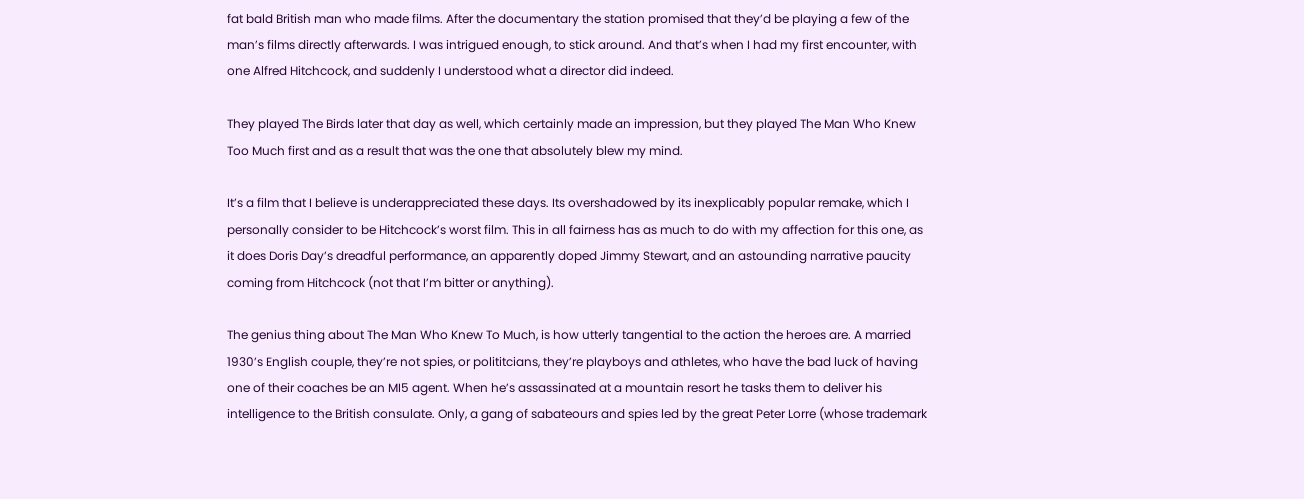fat bald British man who made films. After the documentary the station promised that they’d be playing a few of the man’s films directly afterwards. I was intrigued enough, to stick around. And that’s when I had my first encounter, with one Alfred Hitchcock, and suddenly I understood what a director did indeed.

They played The Birds later that day as well, which certainly made an impression, but they played The Man Who Knew Too Much first and as a result that was the one that absolutely blew my mind.

It’s a film that I believe is underappreciated these days. Its overshadowed by its inexplicably popular remake, which I personally consider to be Hitchcock’s worst film. This in all fairness has as much to do with my affection for this one, as it does Doris Day’s dreadful performance, an apparently doped Jimmy Stewart, and an astounding narrative paucity coming from Hitchcock (not that I’m bitter or anything).

The genius thing about The Man Who Knew To Much, is how utterly tangential to the action the heroes are. A married 1930’s English couple, they’re not spies, or polititcians, they’re playboys and athletes, who have the bad luck of having one of their coaches be an MI5 agent. When he’s assassinated at a mountain resort he tasks them to deliver his intelligence to the British consulate. Only, a gang of sabateours and spies led by the great Peter Lorre (whose trademark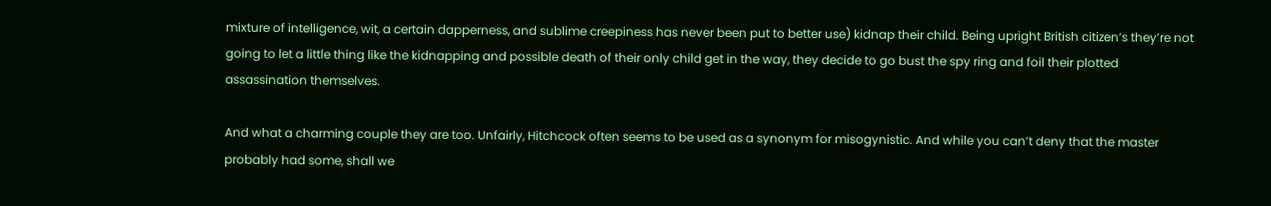mixture of intelligence, wit, a certain dapperness, and sublime creepiness has never been put to better use) kidnap their child. Being upright British citizen’s they’re not going to let a little thing like the kidnapping and possible death of their only child get in the way, they decide to go bust the spy ring and foil their plotted assassination themselves.

And what a charming couple they are too. Unfairly, Hitchcock often seems to be used as a synonym for misogynistic. And while you can’t deny that the master probably had some, shall we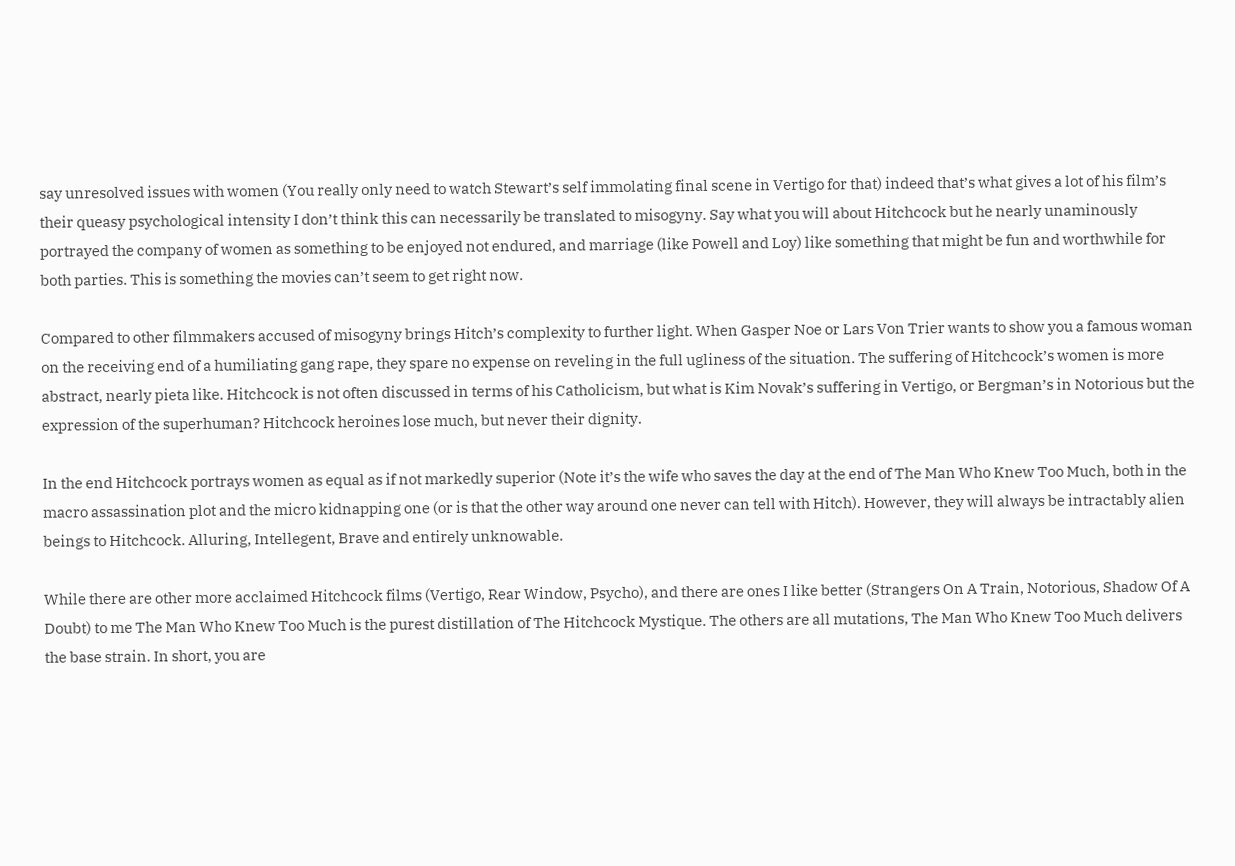say unresolved issues with women (You really only need to watch Stewart’s self immolating final scene in Vertigo for that) indeed that’s what gives a lot of his film’s their queasy psychological intensity I don’t think this can necessarily be translated to misogyny. Say what you will about Hitchcock but he nearly unaminously portrayed the company of women as something to be enjoyed not endured, and marriage (like Powell and Loy) like something that might be fun and worthwhile for both parties. This is something the movies can’t seem to get right now.

Compared to other filmmakers accused of misogyny brings Hitch’s complexity to further light. When Gasper Noe or Lars Von Trier wants to show you a famous woman on the receiving end of a humiliating gang rape, they spare no expense on reveling in the full ugliness of the situation. The suffering of Hitchcock’s women is more abstract, nearly pieta like. Hitchcock is not often discussed in terms of his Catholicism, but what is Kim Novak’s suffering in Vertigo, or Bergman’s in Notorious but the expression of the superhuman? Hitchcock heroines lose much, but never their dignity.

In the end Hitchcock portrays women as equal as if not markedly superior (Note it’s the wife who saves the day at the end of The Man Who Knew Too Much, both in the macro assassination plot and the micro kidnapping one (or is that the other way around one never can tell with Hitch). However, they will always be intractably alien beings to Hitchcock. Alluring, Intellegent, Brave and entirely unknowable.

While there are other more acclaimed Hitchcock films (Vertigo, Rear Window, Psycho), and there are ones I like better (Strangers On A Train, Notorious, Shadow Of A Doubt) to me The Man Who Knew Too Much is the purest distillation of The Hitchcock Mystique. The others are all mutations, The Man Who Knew Too Much delivers the base strain. In short, you are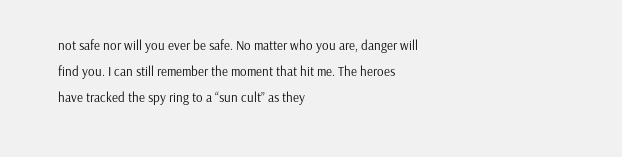not safe nor will you ever be safe. No matter who you are, danger will find you. I can still remember the moment that hit me. The heroes have tracked the spy ring to a “sun cult” as they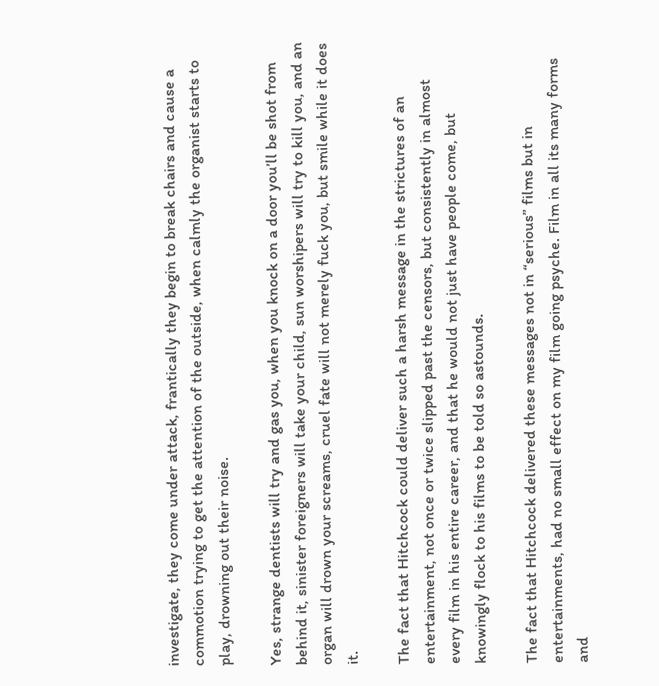investigate, they come under attack, frantically they begin to break chairs and cause a commotion trying to get the attention of the outside, when calmly the organist starts to play, drowning out their noise.

Yes, strange dentists will try and gas you, when you knock on a door you’ll be shot from behind it, sinister foreigners will take your child, sun worshipers will try to kill you, and an organ will drown your screams, cruel fate will not merely fuck you, but smile while it does it.

The fact that Hitchcock could deliver such a harsh message in the strictures of an entertainment, not once or twice slipped past the censors, but consistently in almost every film in his entire career, and that he would not just have people come, but knowingly flock to his films to be told so astounds.

The fact that Hitchcock delivered these messages not in “serious” films but in entertainments, had no small effect on my film going psyche. Film in all its many forms and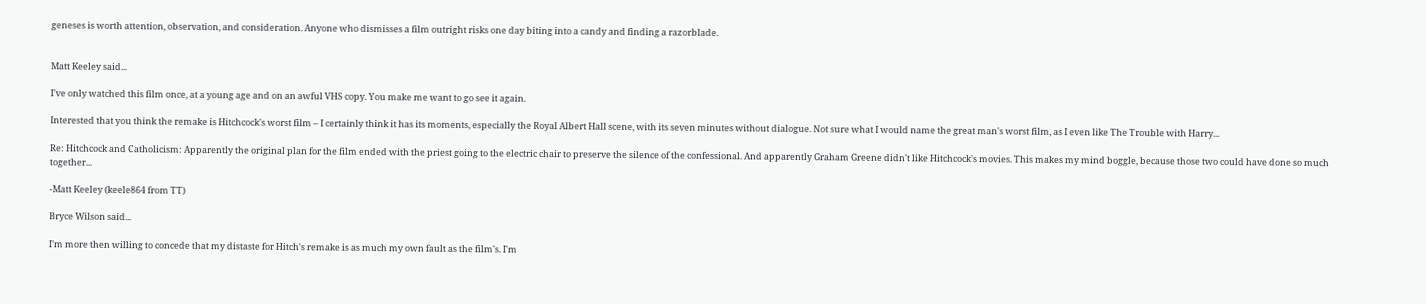geneses is worth attention, observation, and consideration. Anyone who dismisses a film outright risks one day biting into a candy and finding a razorblade.


Matt Keeley said...

I've only watched this film once, at a young age and on an awful VHS copy. You make me want to go see it again.

Interested that you think the remake is Hitchcock's worst film – I certainly think it has its moments, especially the Royal Albert Hall scene, with its seven minutes without dialogue. Not sure what I would name the great man's worst film, as I even like The Trouble with Harry...

Re: Hitchcock and Catholicism: Apparently the original plan for the film ended with the priest going to the electric chair to preserve the silence of the confessional. And apparently Graham Greene didn't like Hitchcock's movies. This makes my mind boggle, because those two could have done so much together...

-Matt Keeley (keele864 from TT)

Bryce Wilson said...

I'm more then willing to concede that my distaste for Hitch's remake is as much my own fault as the film's. I'm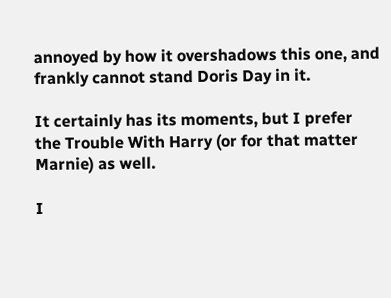annoyed by how it overshadows this one, and frankly cannot stand Doris Day in it.

It certainly has its moments, but I prefer the Trouble With Harry (or for that matter Marnie) as well.

I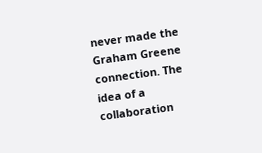never made the Graham Greene connection. The idea of a collaboration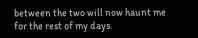between the two will now haunt me for the rest of my days.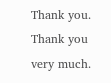Thank you. Thank you very much.